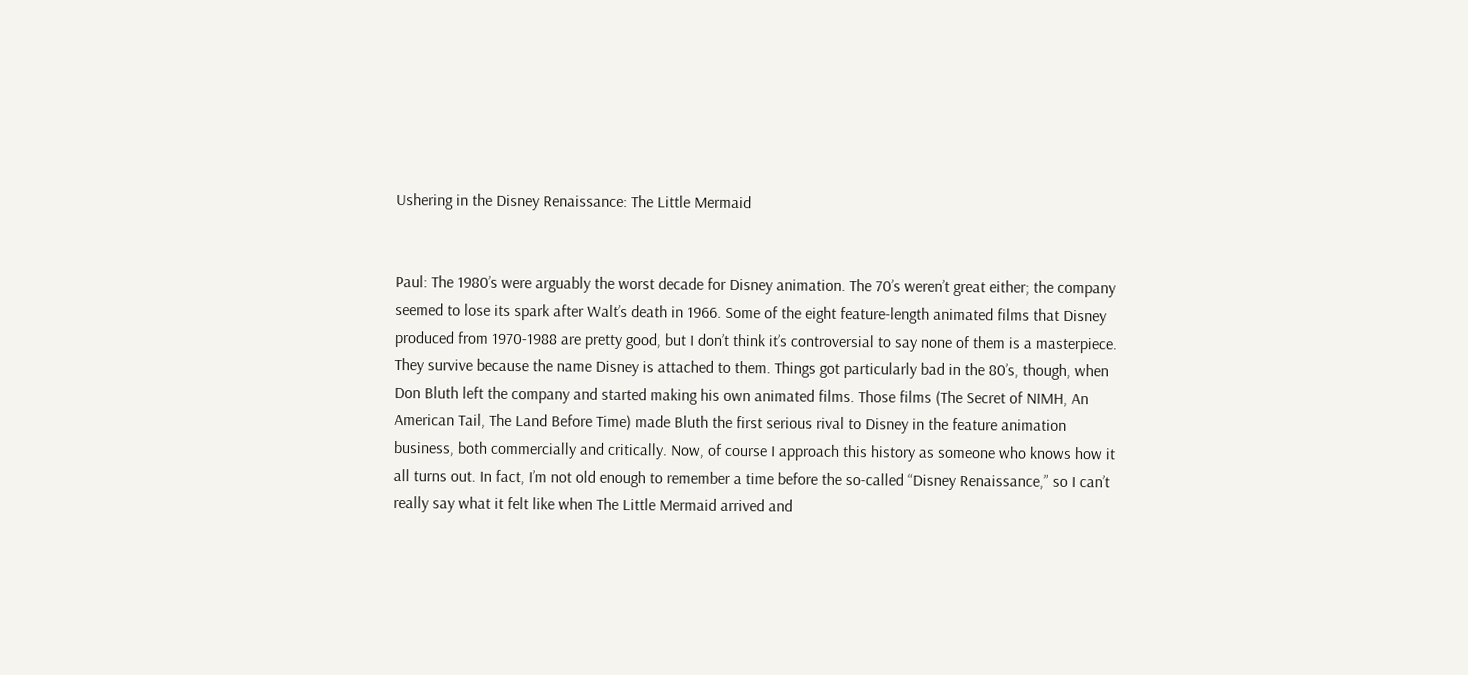Ushering in the Disney Renaissance: The Little Mermaid


Paul: The 1980’s were arguably the worst decade for Disney animation. The 70’s weren’t great either; the company seemed to lose its spark after Walt’s death in 1966. Some of the eight feature-length animated films that Disney produced from 1970-1988 are pretty good, but I don’t think it’s controversial to say none of them is a masterpiece. They survive because the name Disney is attached to them. Things got particularly bad in the 80’s, though, when Don Bluth left the company and started making his own animated films. Those films (The Secret of NIMH, An American Tail, The Land Before Time) made Bluth the first serious rival to Disney in the feature animation business, both commercially and critically. Now, of course I approach this history as someone who knows how it all turns out. In fact, I’m not old enough to remember a time before the so-called “Disney Renaissance,” so I can’t really say what it felt like when The Little Mermaid arrived and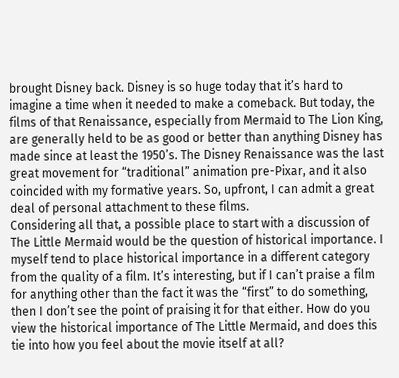brought Disney back. Disney is so huge today that it’s hard to imagine a time when it needed to make a comeback. But today, the films of that Renaissance, especially from Mermaid to The Lion King, are generally held to be as good or better than anything Disney has made since at least the 1950’s. The Disney Renaissance was the last great movement for “traditional” animation pre-Pixar, and it also coincided with my formative years. So, upfront, I can admit a great deal of personal attachment to these films.
Considering all that, a possible place to start with a discussion of The Little Mermaid would be the question of historical importance. I myself tend to place historical importance in a different category from the quality of a film. It’s interesting, but if I can’t praise a film for anything other than the fact it was the “first” to do something, then I don’t see the point of praising it for that either. How do you view the historical importance of The Little Mermaid, and does this tie into how you feel about the movie itself at all?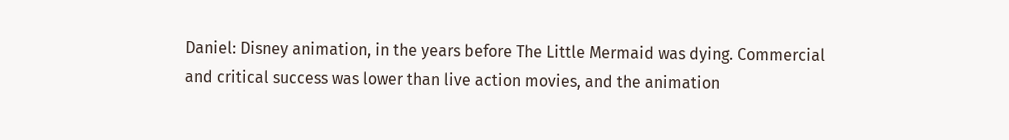Daniel: Disney animation, in the years before The Little Mermaid was dying. Commercial and critical success was lower than live action movies, and the animation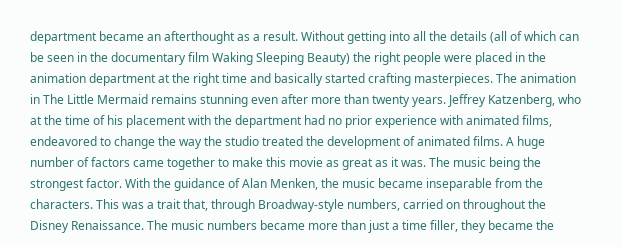department became an afterthought as a result. Without getting into all the details (all of which can be seen in the documentary film Waking Sleeping Beauty) the right people were placed in the animation department at the right time and basically started crafting masterpieces. The animation in The Little Mermaid remains stunning even after more than twenty years. Jeffrey Katzenberg, who at the time of his placement with the department had no prior experience with animated films, endeavored to change the way the studio treated the development of animated films. A huge number of factors came together to make this movie as great as it was. The music being the strongest factor. With the guidance of Alan Menken, the music became inseparable from the characters. This was a trait that, through Broadway-style numbers, carried on throughout the Disney Renaissance. The music numbers became more than just a time filler, they became the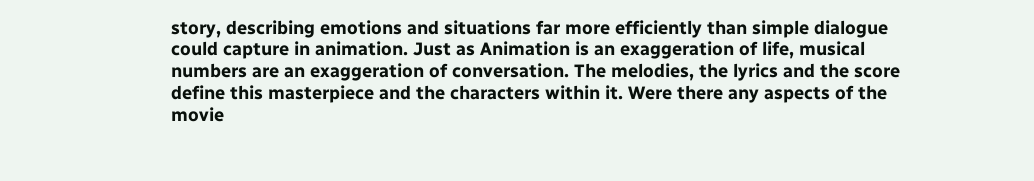story, describing emotions and situations far more efficiently than simple dialogue could capture in animation. Just as Animation is an exaggeration of life, musical numbers are an exaggeration of conversation. The melodies, the lyrics and the score define this masterpiece and the characters within it. Were there any aspects of the movie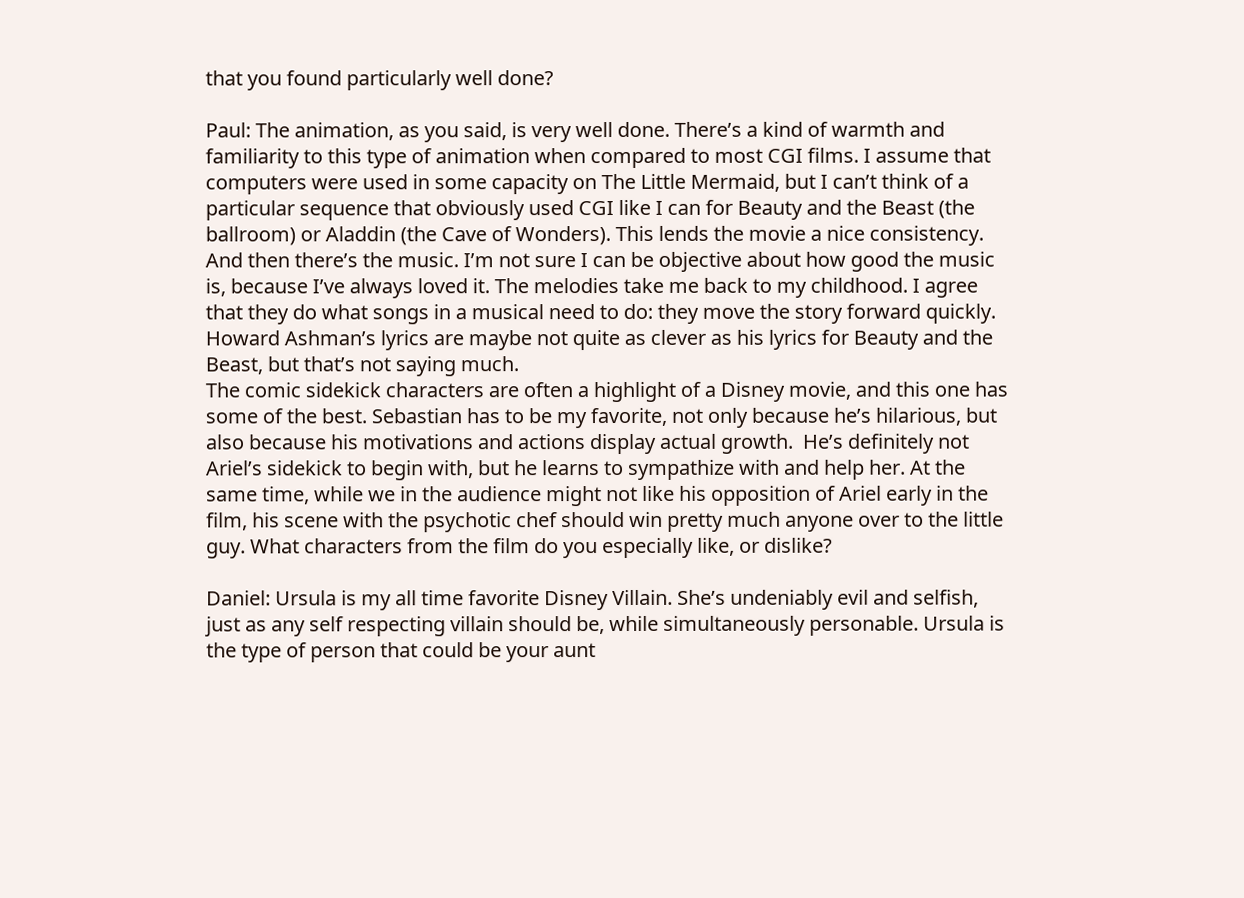that you found particularly well done?

Paul: The animation, as you said, is very well done. There’s a kind of warmth and familiarity to this type of animation when compared to most CGI films. I assume that computers were used in some capacity on The Little Mermaid, but I can’t think of a particular sequence that obviously used CGI like I can for Beauty and the Beast (the ballroom) or Aladdin (the Cave of Wonders). This lends the movie a nice consistency. And then there’s the music. I’m not sure I can be objective about how good the music is, because I’ve always loved it. The melodies take me back to my childhood. I agree that they do what songs in a musical need to do: they move the story forward quickly. Howard Ashman’s lyrics are maybe not quite as clever as his lyrics for Beauty and the Beast, but that’s not saying much.
The comic sidekick characters are often a highlight of a Disney movie, and this one has some of the best. Sebastian has to be my favorite, not only because he’s hilarious, but also because his motivations and actions display actual growth.  He’s definitely not Ariel’s sidekick to begin with, but he learns to sympathize with and help her. At the same time, while we in the audience might not like his opposition of Ariel early in the film, his scene with the psychotic chef should win pretty much anyone over to the little guy. What characters from the film do you especially like, or dislike?

Daniel: Ursula is my all time favorite Disney Villain. She’s undeniably evil and selfish, just as any self respecting villain should be, while simultaneously personable. Ursula is the type of person that could be your aunt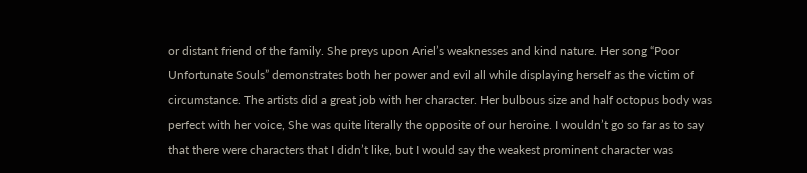or distant friend of the family. She preys upon Ariel’s weaknesses and kind nature. Her song “Poor Unfortunate Souls” demonstrates both her power and evil all while displaying herself as the victim of circumstance. The artists did a great job with her character. Her bulbous size and half octopus body was perfect with her voice, She was quite literally the opposite of our heroine. I wouldn’t go so far as to say that there were characters that I didn’t like, but I would say the weakest prominent character was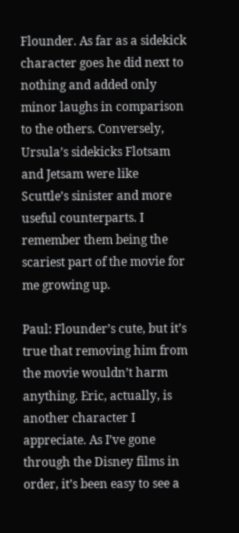Flounder. As far as a sidekick character goes he did next to nothing and added only minor laughs in comparison to the others. Conversely, Ursula’s sidekicks Flotsam and Jetsam were like Scuttle’s sinister and more useful counterparts. I remember them being the scariest part of the movie for me growing up.

Paul: Flounder’s cute, but it’s true that removing him from the movie wouldn’t harm anything. Eric, actually, is another character I appreciate. As I’ve gone through the Disney films in order, it’s been easy to see a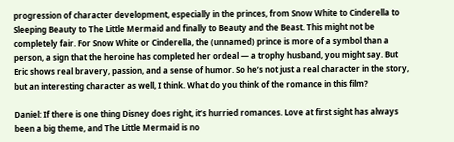progression of character development, especially in the princes, from Snow White to Cinderella to Sleeping Beauty to The Little Mermaid and finally to Beauty and the Beast. This might not be completely fair. For Snow White or Cinderella, the (unnamed) prince is more of a symbol than a person, a sign that the heroine has completed her ordeal — a trophy husband, you might say. But Eric shows real bravery, passion, and a sense of humor. So he’s not just a real character in the story, but an interesting character as well, I think. What do you think of the romance in this film?

Daniel: If there is one thing Disney does right, it’s hurried romances. Love at first sight has always been a big theme, and The Little Mermaid is no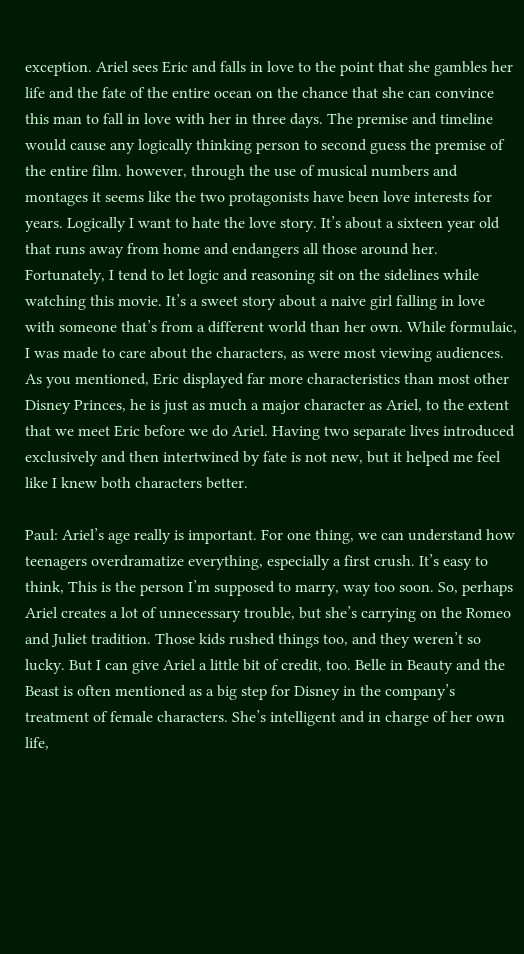exception. Ariel sees Eric and falls in love to the point that she gambles her life and the fate of the entire ocean on the chance that she can convince this man to fall in love with her in three days. The premise and timeline would cause any logically thinking person to second guess the premise of the entire film. however, through the use of musical numbers and montages it seems like the two protagonists have been love interests for years. Logically I want to hate the love story. It’s about a sixteen year old that runs away from home and endangers all those around her. Fortunately, I tend to let logic and reasoning sit on the sidelines while watching this movie. It’s a sweet story about a naive girl falling in love with someone that’s from a different world than her own. While formulaic, I was made to care about the characters, as were most viewing audiences. As you mentioned, Eric displayed far more characteristics than most other Disney Princes, he is just as much a major character as Ariel, to the extent that we meet Eric before we do Ariel. Having two separate lives introduced exclusively and then intertwined by fate is not new, but it helped me feel like I knew both characters better.

Paul: Ariel’s age really is important. For one thing, we can understand how teenagers overdramatize everything, especially a first crush. It’s easy to think, This is the person I’m supposed to marry, way too soon. So, perhaps Ariel creates a lot of unnecessary trouble, but she’s carrying on the Romeo and Juliet tradition. Those kids rushed things too, and they weren’t so lucky. But I can give Ariel a little bit of credit, too. Belle in Beauty and the Beast is often mentioned as a big step for Disney in the company’s treatment of female characters. She’s intelligent and in charge of her own life,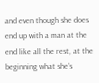and even though she does end up with a man at the end like all the rest, at the beginning what she’s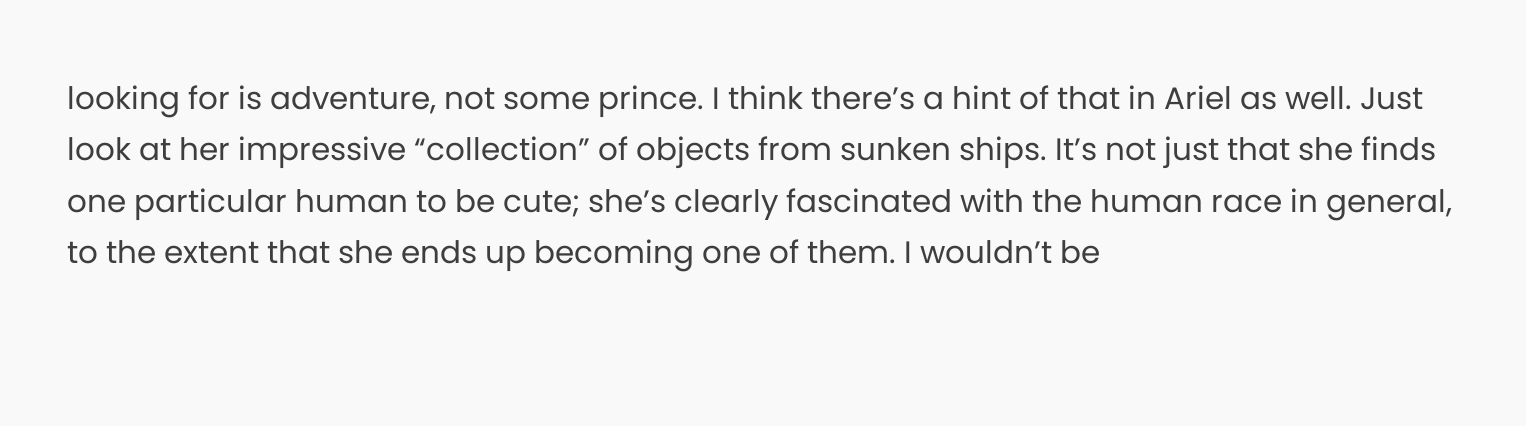looking for is adventure, not some prince. I think there’s a hint of that in Ariel as well. Just look at her impressive “collection” of objects from sunken ships. It’s not just that she finds one particular human to be cute; she’s clearly fascinated with the human race in general, to the extent that she ends up becoming one of them. I wouldn’t be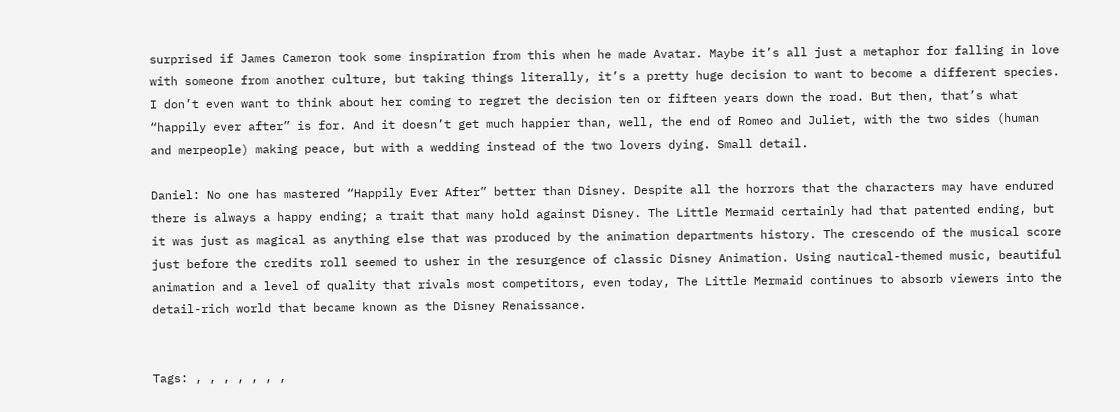surprised if James Cameron took some inspiration from this when he made Avatar. Maybe it’s all just a metaphor for falling in love with someone from another culture, but taking things literally, it’s a pretty huge decision to want to become a different species. I don’t even want to think about her coming to regret the decision ten or fifteen years down the road. But then, that’s what “happily ever after” is for. And it doesn’t get much happier than, well, the end of Romeo and Juliet, with the two sides (human and merpeople) making peace, but with a wedding instead of the two lovers dying. Small detail.

Daniel: No one has mastered “Happily Ever After” better than Disney. Despite all the horrors that the characters may have endured there is always a happy ending; a trait that many hold against Disney. The Little Mermaid certainly had that patented ending, but it was just as magical as anything else that was produced by the animation departments history. The crescendo of the musical score just before the credits roll seemed to usher in the resurgence of classic Disney Animation. Using nautical-themed music, beautiful animation and a level of quality that rivals most competitors, even today, The Little Mermaid continues to absorb viewers into the detail-rich world that became known as the Disney Renaissance.


Tags: , , , , , , ,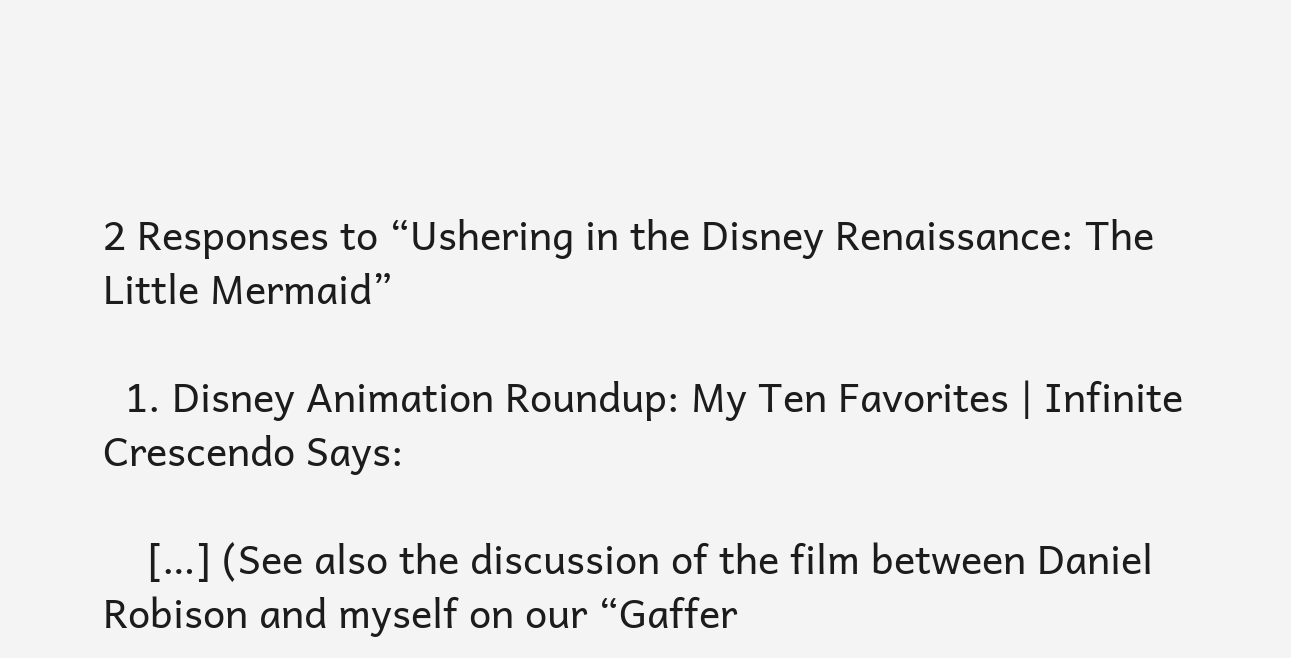2 Responses to “Ushering in the Disney Renaissance: The Little Mermaid”

  1. Disney Animation Roundup: My Ten Favorites | Infinite Crescendo Says:

    […] (See also the discussion of the film between Daniel Robison and myself on our “Gaffer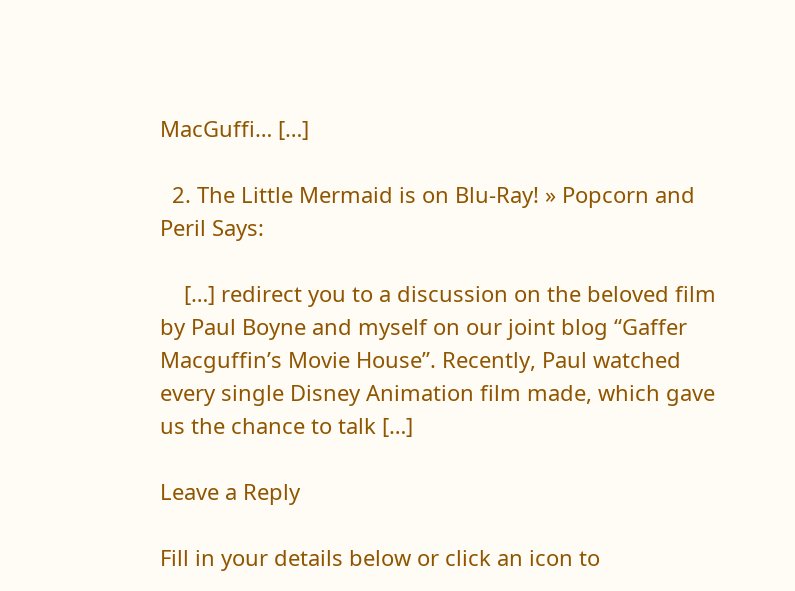MacGuffi… […]

  2. The Little Mermaid is on Blu-Ray! » Popcorn and Peril Says:

    […] redirect you to a discussion on the beloved film by Paul Boyne and myself on our joint blog “Gaffer Macguffin’s Movie House”. Recently, Paul watched every single Disney Animation film made, which gave us the chance to talk […]

Leave a Reply

Fill in your details below or click an icon to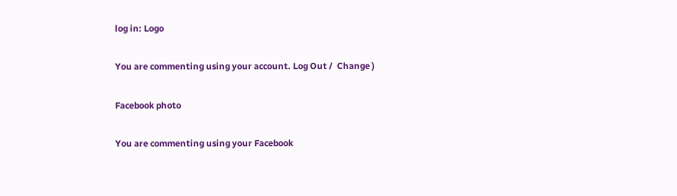log in: Logo

You are commenting using your account. Log Out /  Change )

Facebook photo

You are commenting using your Facebook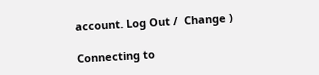account. Log Out /  Change )

Connecting to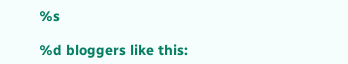%s

%d bloggers like this: